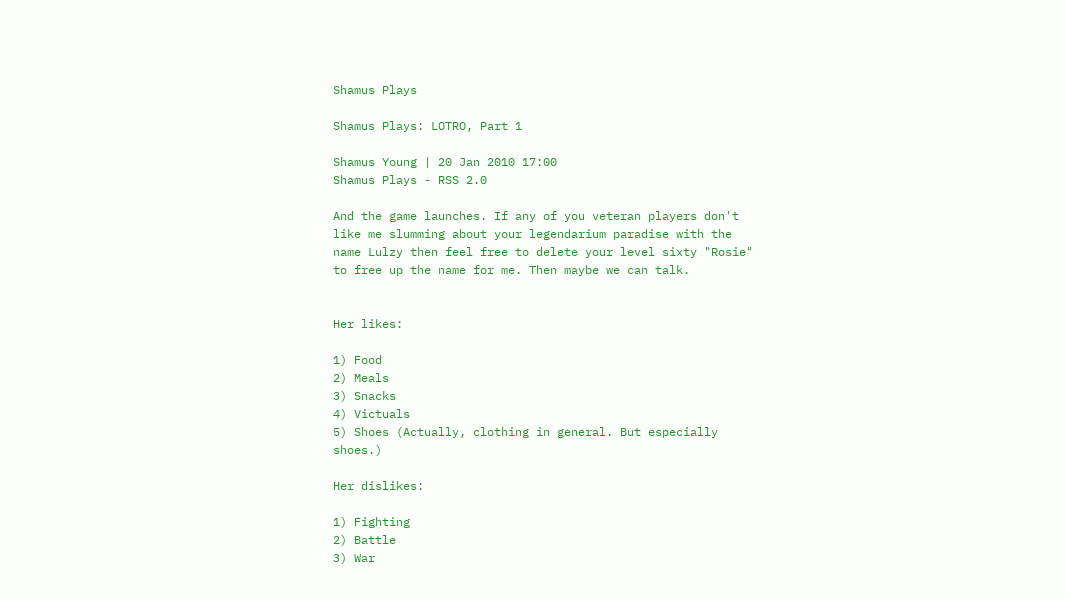Shamus Plays

Shamus Plays: LOTRO, Part 1

Shamus Young | 20 Jan 2010 17:00
Shamus Plays - RSS 2.0

And the game launches. If any of you veteran players don't like me slumming about your legendarium paradise with the name Lulzy then feel free to delete your level sixty "Rosie" to free up the name for me. Then maybe we can talk.


Her likes:

1) Food
2) Meals
3) Snacks
4) Victuals
5) Shoes (Actually, clothing in general. But especially shoes.)

Her dislikes:

1) Fighting
2) Battle
3) War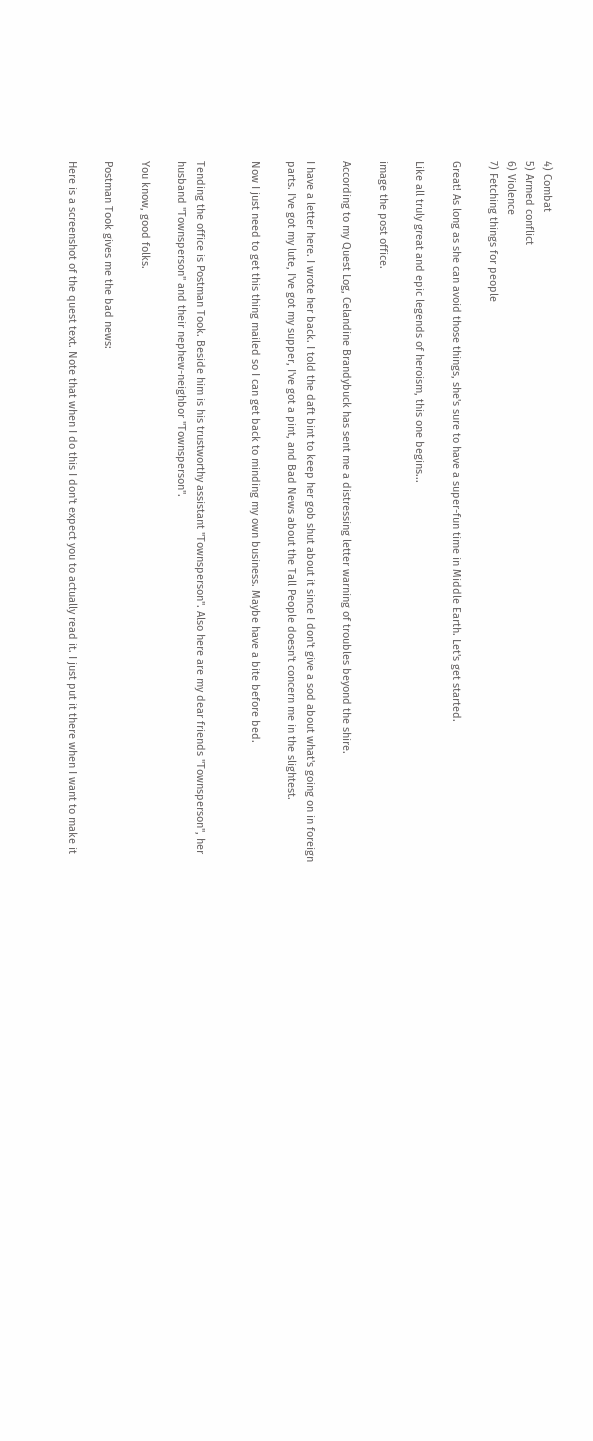4) Combat
5) Armed conflict
6) Violence
7) Fetching things for people

Great! As long as she can avoid those things, she's sure to have a super-fun time in Middle Earth. Let's get started.

Like all truly great and epic legends of heroism, this one begins...

image the post office.

According to my Quest Log, Celandine Brandybuck has sent me a distressing letter warning of troubles beyond the shire.

I have a letter here. I wrote her back. I told the daft bint to keep her gob shut about it since I don't give a sod about what's going on in foreign parts. I've got my lute, I've got my supper, I've got a pint, and Bad News about the Tall People doesn't concern me in the slightest.

Now I just need to get this thing mailed so I can get back to minding my own business. Maybe have a bite before bed.


Tending the office is Postman Took. Beside him is his trustworthy assistant "Townsperson". Also here are my dear friends "Townsperson", her husband "Townsperson" and their nephew-neighbor "Townsperson".

You know, good folks.

Postman Took gives me the bad news:

Here is a screenshot of the quest text. Note that when I do this I don't expect you to actually read it. I just put it there when I want to make it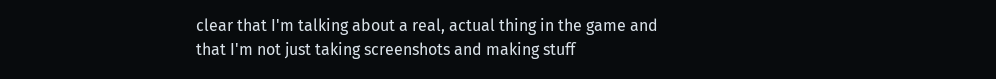clear that I'm talking about a real, actual thing in the game and that I'm not just taking screenshots and making stuff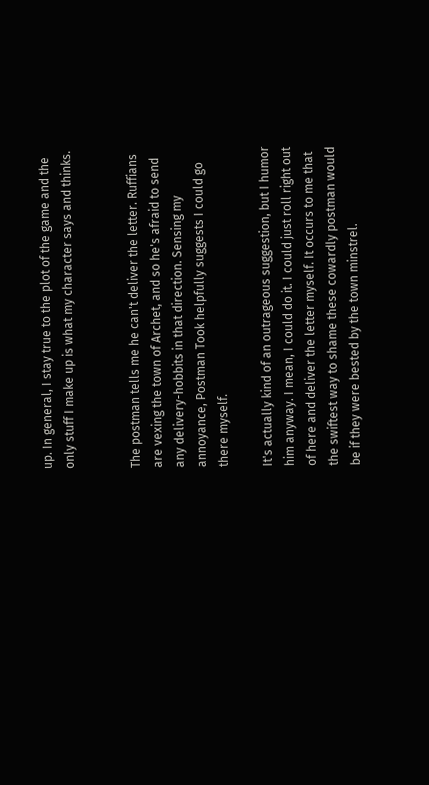up. In general, I stay true to the plot of the game and the only stuff I make up is what my character says and thinks.


The postman tells me he can't deliver the letter. Ruffians are vexing the town of Archet, and so he's afraid to send any delivery-hobbits in that direction. Sensing my annoyance, Postman Took helpfully suggests I could go there myself.

It's actually kind of an outrageous suggestion, but I humor him anyway. I mean, I could do it. I could just roll right out of here and deliver the letter myself. It occurs to me that the swiftest way to shame these cowardly postman would be if they were bested by the town minstrel.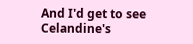And I'd get to see Celandine's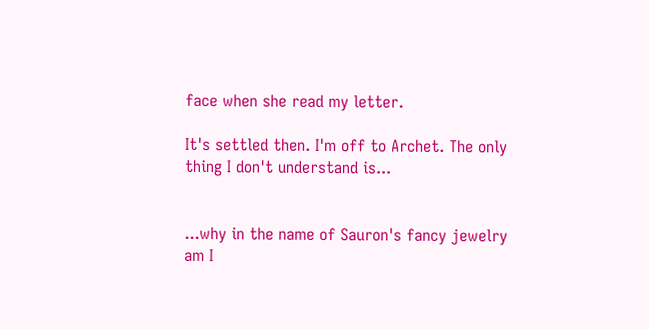face when she read my letter.

It's settled then. I'm off to Archet. The only thing I don't understand is...


...why in the name of Sauron's fancy jewelry am I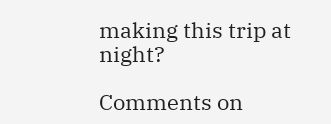making this trip at night?

Comments on